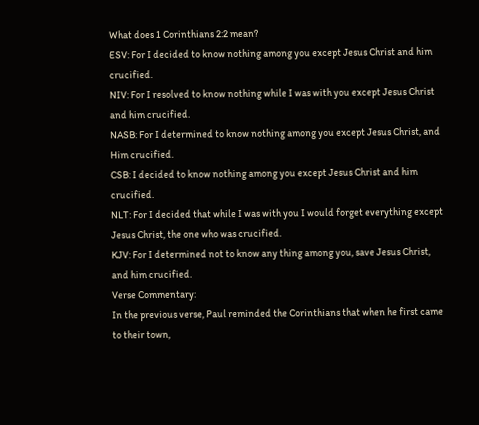What does 1 Corinthians 2:2 mean?
ESV: For I decided to know nothing among you except Jesus Christ and him crucified.
NIV: For I resolved to know nothing while I was with you except Jesus Christ and him crucified.
NASB: For I determined to know nothing among you except Jesus Christ, and Him crucified.
CSB: I decided to know nothing among you except Jesus Christ and him crucified.
NLT: For I decided that while I was with you I would forget everything except Jesus Christ, the one who was crucified.
KJV: For I determined not to know any thing among you, save Jesus Christ, and him crucified.
Verse Commentary:
In the previous verse, Paul reminded the Corinthians that when he first came to their town,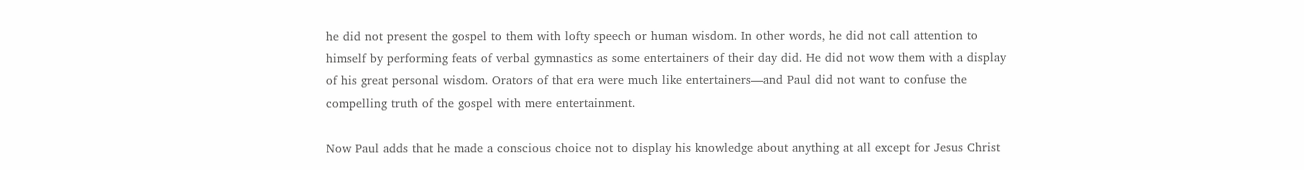he did not present the gospel to them with lofty speech or human wisdom. In other words, he did not call attention to himself by performing feats of verbal gymnastics as some entertainers of their day did. He did not wow them with a display of his great personal wisdom. Orators of that era were much like entertainers—and Paul did not want to confuse the compelling truth of the gospel with mere entertainment.

Now Paul adds that he made a conscious choice not to display his knowledge about anything at all except for Jesus Christ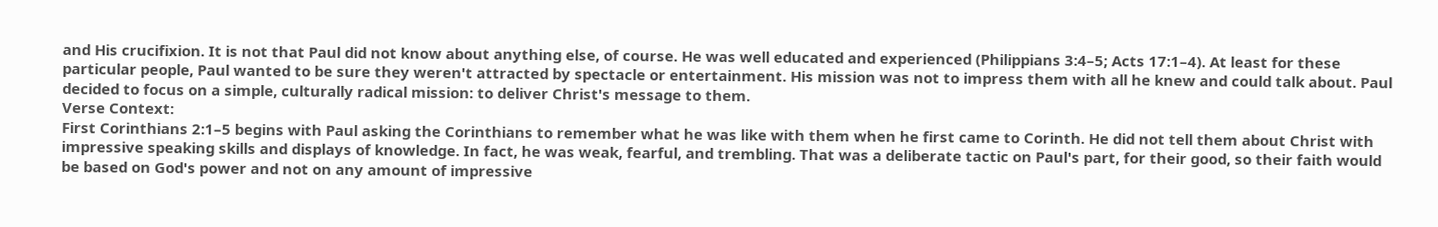and His crucifixion. It is not that Paul did not know about anything else, of course. He was well educated and experienced (Philippians 3:4–5; Acts 17:1–4). At least for these particular people, Paul wanted to be sure they weren't attracted by spectacle or entertainment. His mission was not to impress them with all he knew and could talk about. Paul decided to focus on a simple, culturally radical mission: to deliver Christ's message to them.
Verse Context:
First Corinthians 2:1–5 begins with Paul asking the Corinthians to remember what he was like with them when he first came to Corinth. He did not tell them about Christ with impressive speaking skills and displays of knowledge. In fact, he was weak, fearful, and trembling. That was a deliberate tactic on Paul's part, for their good, so their faith would be based on God's power and not on any amount of impressive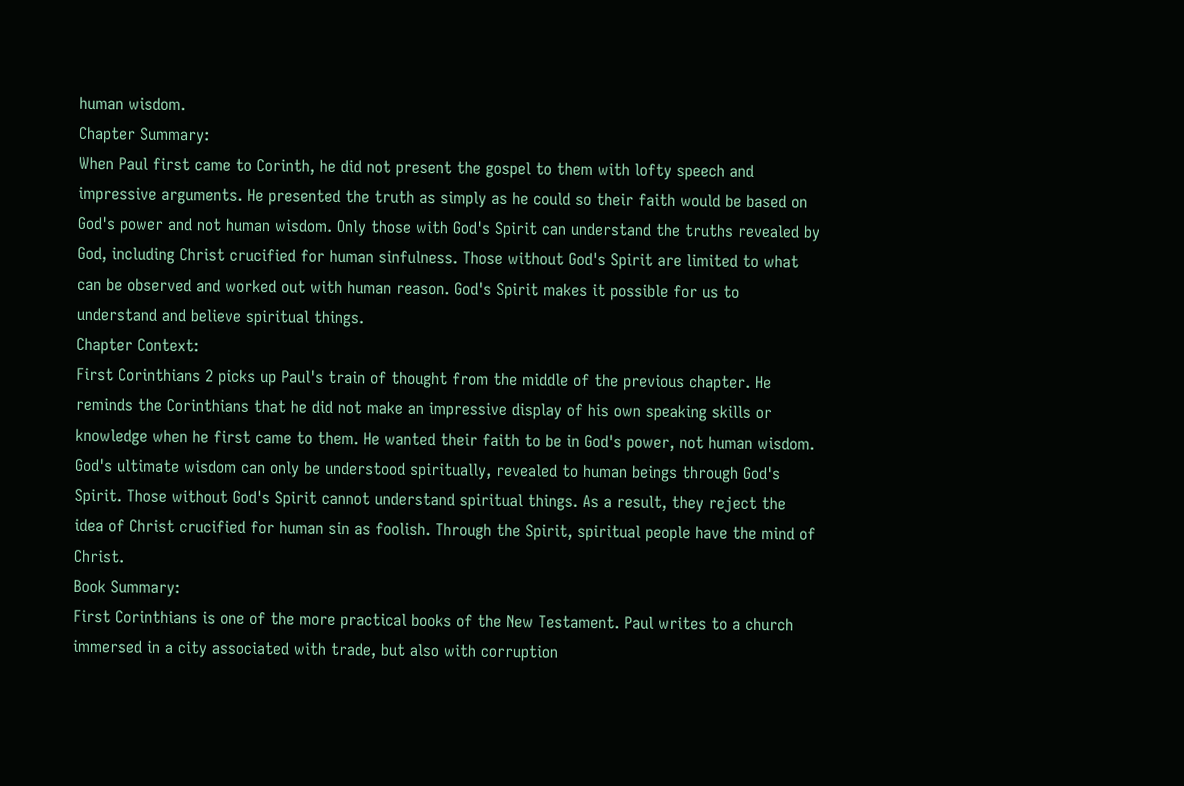human wisdom.
Chapter Summary:
When Paul first came to Corinth, he did not present the gospel to them with lofty speech and impressive arguments. He presented the truth as simply as he could so their faith would be based on God's power and not human wisdom. Only those with God's Spirit can understand the truths revealed by God, including Christ crucified for human sinfulness. Those without God's Spirit are limited to what can be observed and worked out with human reason. God's Spirit makes it possible for us to understand and believe spiritual things.
Chapter Context:
First Corinthians 2 picks up Paul's train of thought from the middle of the previous chapter. He reminds the Corinthians that he did not make an impressive display of his own speaking skills or knowledge when he first came to them. He wanted their faith to be in God's power, not human wisdom. God's ultimate wisdom can only be understood spiritually, revealed to human beings through God's Spirit. Those without God's Spirit cannot understand spiritual things. As a result, they reject the idea of Christ crucified for human sin as foolish. Through the Spirit, spiritual people have the mind of Christ.
Book Summary:
First Corinthians is one of the more practical books of the New Testament. Paul writes to a church immersed in a city associated with trade, but also with corruption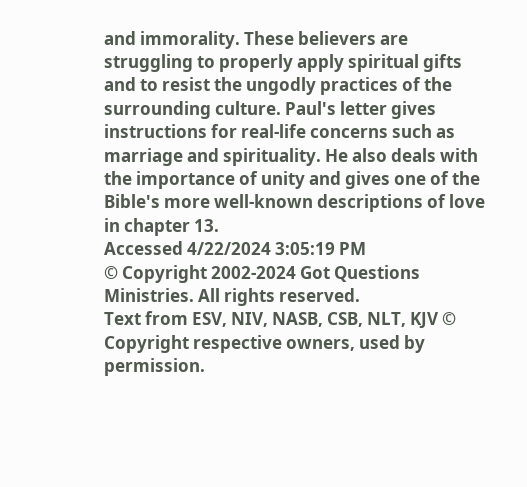and immorality. These believers are struggling to properly apply spiritual gifts and to resist the ungodly practices of the surrounding culture. Paul's letter gives instructions for real-life concerns such as marriage and spirituality. He also deals with the importance of unity and gives one of the Bible's more well-known descriptions of love in chapter 13.
Accessed 4/22/2024 3:05:19 PM
© Copyright 2002-2024 Got Questions Ministries. All rights reserved.
Text from ESV, NIV, NASB, CSB, NLT, KJV © Copyright respective owners, used by permission.